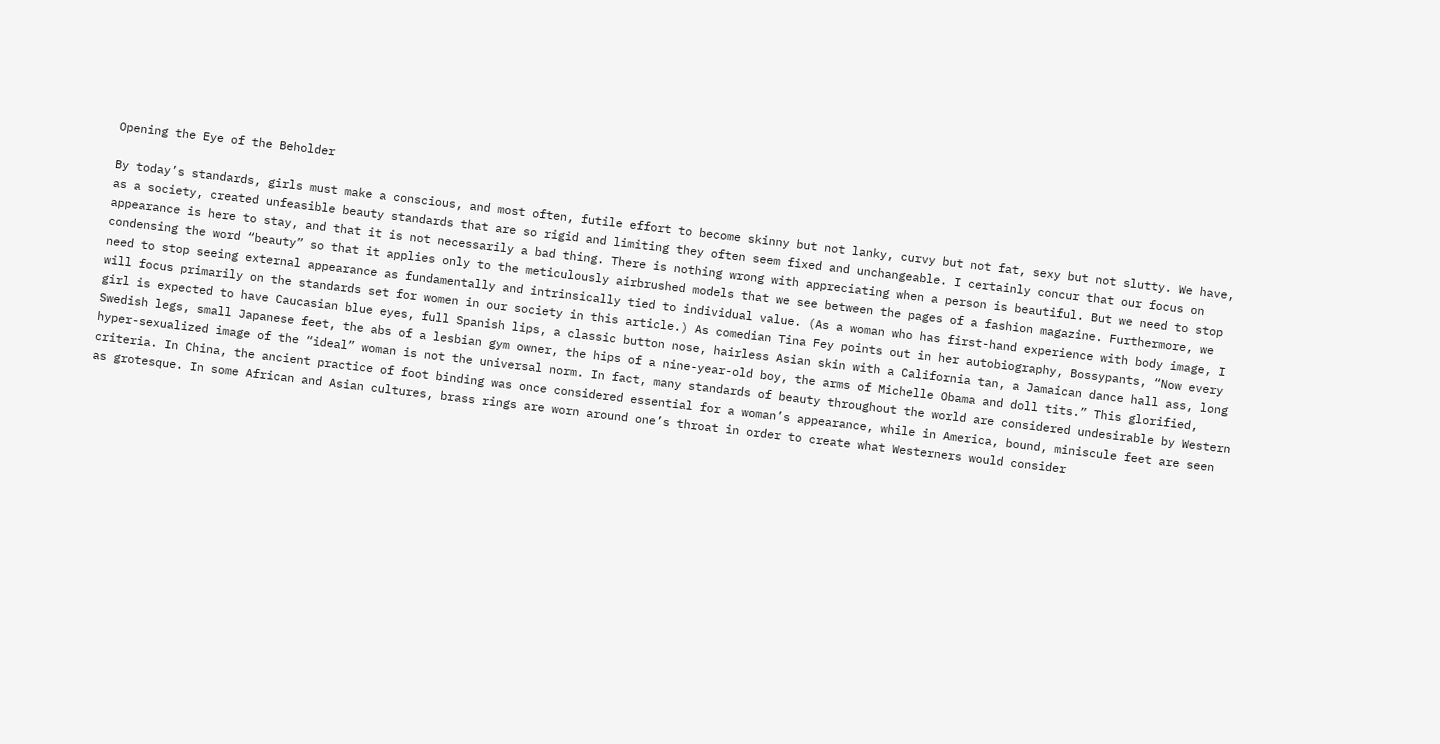Opening the Eye of the Beholder

By today’s standards, girls must make a conscious, and most often, futile effort to become skinny but not lanky, curvy but not fat, sexy but not slutty. We have, as a society, created unfeasible beauty standards that are so rigid and limiting they often seem fixed and unchangeable. I certainly concur that our focus on appearance is here to stay, and that it is not necessarily a bad thing. There is nothing wrong with appreciating when a person is beautiful. But we need to stop condensing the word “beauty” so that it applies only to the meticulously airbrushed models that we see between the pages of a fashion magazine. Furthermore, we need to stop seeing external appearance as fundamentally and intrinsically tied to individual value. (As a woman who has first-hand experience with body image, I will focus primarily on the standards set for women in our society in this article.) As comedian Tina Fey points out in her autobiography, Bossypants, “Now every girl is expected to have Caucasian blue eyes, full Spanish lips, a classic button nose, hairless Asian skin with a California tan, a Jamaican dance hall ass, long Swedish legs, small Japanese feet, the abs of a lesbian gym owner, the hips of a nine-year-old boy, the arms of Michelle Obama and doll tits.” This glorified, hyper-sexualized image of the “ideal” woman is not the universal norm. In fact, many standards of beauty throughout the world are considered undesirable by Western criteria. In China, the ancient practice of foot binding was once considered essential for a woman’s appearance, while in America, bound, miniscule feet are seen as grotesque. In some African and Asian cultures, brass rings are worn around one’s throat in order to create what Westerners would consider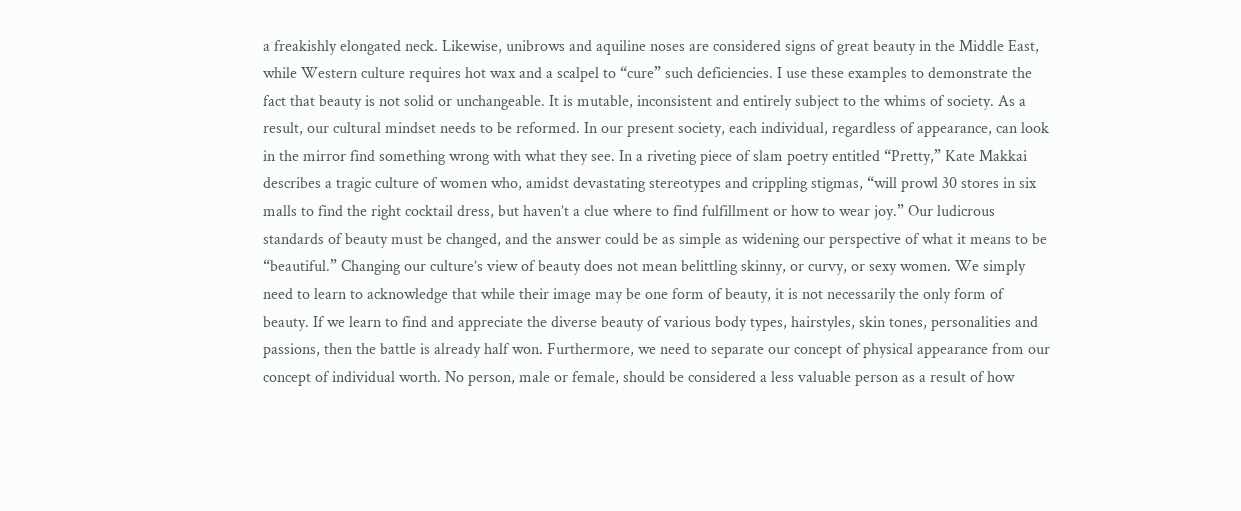a freakishly elongated neck. Likewise, unibrows and aquiline noses are considered signs of great beauty in the Middle East, while Western culture requires hot wax and a scalpel to “cure” such deficiencies. I use these examples to demonstrate the fact that beauty is not solid or unchangeable. It is mutable, inconsistent and entirely subject to the whims of society. As a result, our cultural mindset needs to be reformed. In our present society, each individual, regardless of appearance, can look in the mirror find something wrong with what they see. In a riveting piece of slam poetry entitled “Pretty,” Kate Makkai describes a tragic culture of women who, amidst devastating stereotypes and crippling stigmas, “will prowl 30 stores in six malls to find the right cocktail dress, but haven’t a clue where to find fulfillment or how to wear joy.” Our ludicrous standards of beauty must be changed, and the answer could be as simple as widening our perspective of what it means to be “beautiful.” Changing our culture’s view of beauty does not mean belittling skinny, or curvy, or sexy women. We simply need to learn to acknowledge that while their image may be one form of beauty, it is not necessarily the only form of beauty. If we learn to find and appreciate the diverse beauty of various body types, hairstyles, skin tones, personalities and passions, then the battle is already half won. Furthermore, we need to separate our concept of physical appearance from our concept of individual worth. No person, male or female, should be considered a less valuable person as a result of how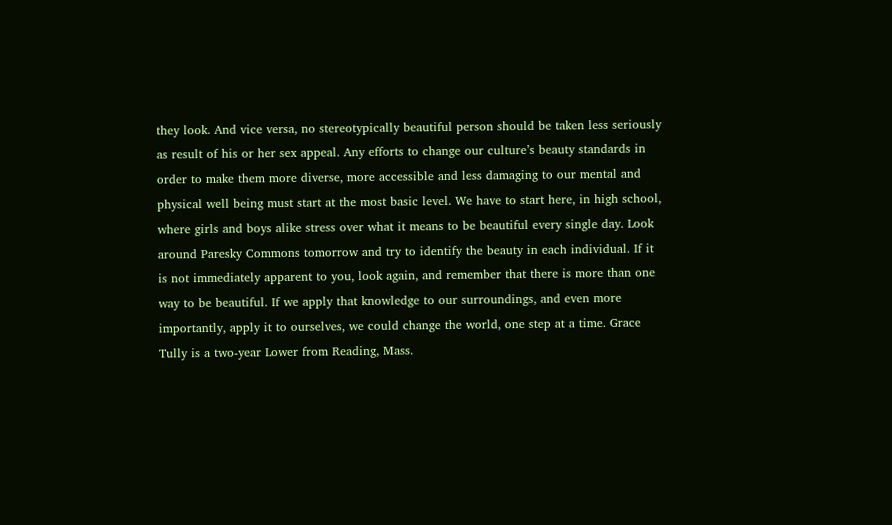they look. And vice versa, no stereotypically beautiful person should be taken less seriously as result of his or her sex appeal. Any efforts to change our culture’s beauty standards in order to make them more diverse, more accessible and less damaging to our mental and physical well being must start at the most basic level. We have to start here, in high school, where girls and boys alike stress over what it means to be beautiful every single day. Look around Paresky Commons tomorrow and try to identify the beauty in each individual. If it is not immediately apparent to you, look again, and remember that there is more than one way to be beautiful. If we apply that knowledge to our surroundings, and even more importantly, apply it to ourselves, we could change the world, one step at a time. Grace Tully is a two-year Lower from Reading, Mass.